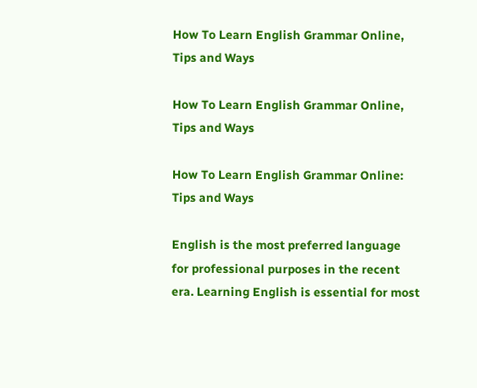How To Learn English Grammar Online, Tips and Ways

How To Learn English Grammar Online, Tips and Ways

How To Learn English Grammar Online: Tips and Ways

English is the most preferred language for professional purposes in the recent era. Learning English is essential for most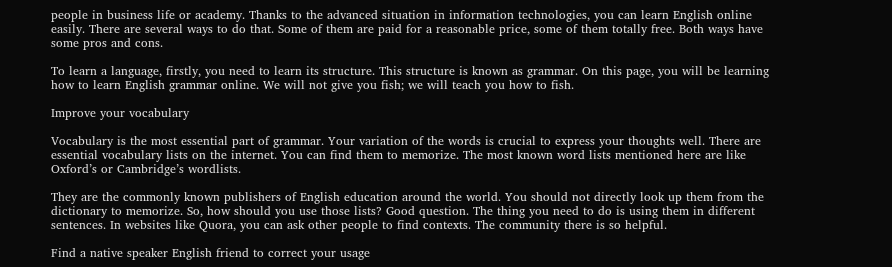people in business life or academy. Thanks to the advanced situation in information technologies, you can learn English online easily. There are several ways to do that. Some of them are paid for a reasonable price, some of them totally free. Both ways have some pros and cons.

To learn a language, firstly, you need to learn its structure. This structure is known as grammar. On this page, you will be learning how to learn English grammar online. We will not give you fish; we will teach you how to fish.

Improve your vocabulary

Vocabulary is the most essential part of grammar. Your variation of the words is crucial to express your thoughts well. There are essential vocabulary lists on the internet. You can find them to memorize. The most known word lists mentioned here are like Oxford’s or Cambridge’s wordlists.

They are the commonly known publishers of English education around the world. You should not directly look up them from the dictionary to memorize. So, how should you use those lists? Good question. The thing you need to do is using them in different sentences. In websites like Quora, you can ask other people to find contexts. The community there is so helpful.

Find a native speaker English friend to correct your usage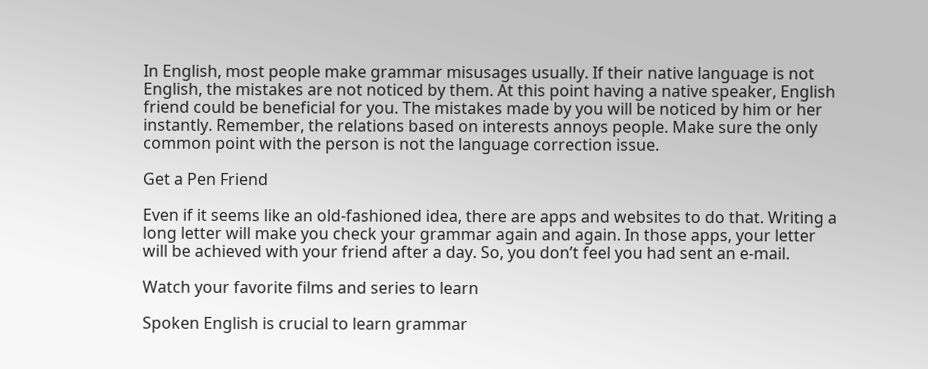In English, most people make grammar misusages usually. If their native language is not English, the mistakes are not noticed by them. At this point having a native speaker, English friend could be beneficial for you. The mistakes made by you will be noticed by him or her instantly. Remember, the relations based on interests annoys people. Make sure the only common point with the person is not the language correction issue.

Get a Pen Friend

Even if it seems like an old-fashioned idea, there are apps and websites to do that. Writing a long letter will make you check your grammar again and again. In those apps, your letter will be achieved with your friend after a day. So, you don’t feel you had sent an e-mail.

Watch your favorite films and series to learn

Spoken English is crucial to learn grammar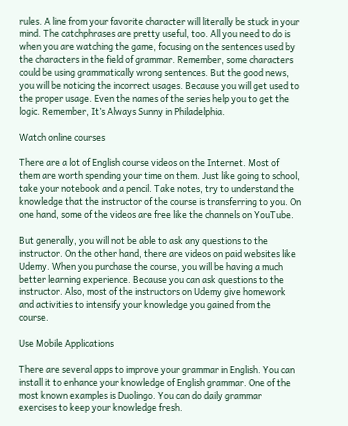rules. A line from your favorite character will literally be stuck in your mind. The catchphrases are pretty useful, too. All you need to do is when you are watching the game, focusing on the sentences used by the characters in the field of grammar. Remember, some characters could be using grammatically wrong sentences. But the good news, you will be noticing the incorrect usages. Because you will get used to the proper usage. Even the names of the series help you to get the logic. Remember, It’s Always Sunny in Philadelphia.

Watch online courses

There are a lot of English course videos on the Internet. Most of them are worth spending your time on them. Just like going to school, take your notebook and a pencil. Take notes, try to understand the knowledge that the instructor of the course is transferring to you. On one hand, some of the videos are free like the channels on YouTube.

But generally, you will not be able to ask any questions to the instructor. On the other hand, there are videos on paid websites like Udemy. When you purchase the course, you will be having a much better learning experience. Because you can ask questions to the instructor. Also, most of the instructors on Udemy give homework and activities to intensify your knowledge you gained from the course.

Use Mobile Applications

There are several apps to improve your grammar in English. You can install it to enhance your knowledge of English grammar. One of the most known examples is Duolingo. You can do daily grammar exercises to keep your knowledge fresh.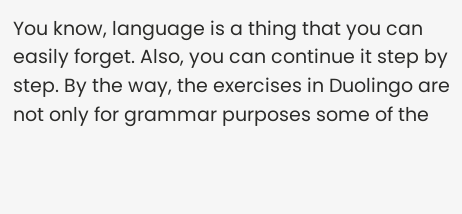You know, language is a thing that you can easily forget. Also, you can continue it step by step. By the way, the exercises in Duolingo are not only for grammar purposes some of the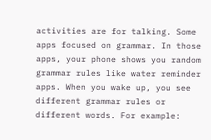activities are for talking. Some apps focused on grammar. In those apps, your phone shows you random grammar rules like water reminder apps. When you wake up, you see different grammar rules or different words. For example: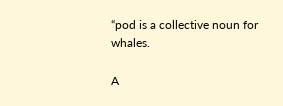“pod is a collective noun for whales.

A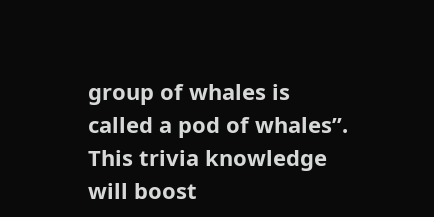group of whales is called a pod of whales”. This trivia knowledge will boost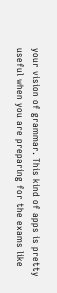your vision of grammar. This kind of apps is pretty useful when you are preparing for the exams like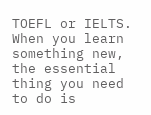TOEFL or IELTS. When you learn something new, the essential thing you need to do is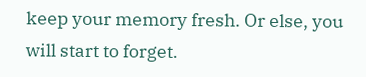keep your memory fresh. Or else, you will start to forget.